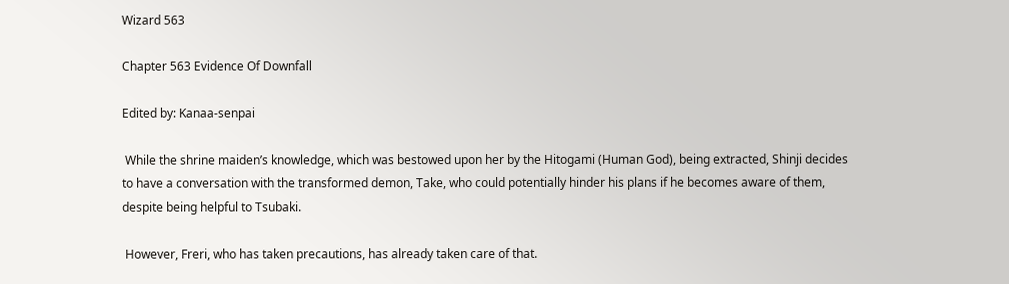Wizard 563

Chapter 563 Evidence Of Downfall

Edited by: Kanaa-senpai

 While the shrine maiden’s knowledge, which was bestowed upon her by the Hitogami (Human God), being extracted, Shinji decides to have a conversation with the transformed demon, Take, who could potentially hinder his plans if he becomes aware of them, despite being helpful to Tsubaki.

 However, Freri, who has taken precautions, has already taken care of that.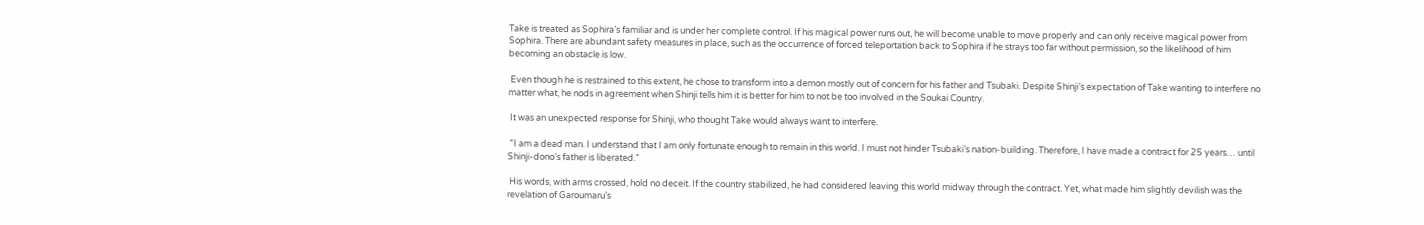Take is treated as Sophira’s familiar and is under her complete control. If his magical power runs out, he will become unable to move properly and can only receive magical power from Sophira. There are abundant safety measures in place, such as the occurrence of forced teleportation back to Sophira if he strays too far without permission, so the likelihood of him becoming an obstacle is low.

 Even though he is restrained to this extent, he chose to transform into a demon mostly out of concern for his father and Tsubaki. Despite Shinji’s expectation of Take wanting to interfere no matter what, he nods in agreement when Shinji tells him it is better for him to not be too involved in the Soukai Country.

 It was an unexpected response for Shinji, who thought Take would always want to interfere.

 ”I am a dead man. I understand that I am only fortunate enough to remain in this world. I must not hinder Tsubaki’s nation-building. Therefore, I have made a contract for 25 years… until Shinji-dono’s father is liberated.”

 His words, with arms crossed, hold no deceit. If the country stabilized, he had considered leaving this world midway through the contract. Yet, what made him slightly devilish was the revelation of Garoumaru’s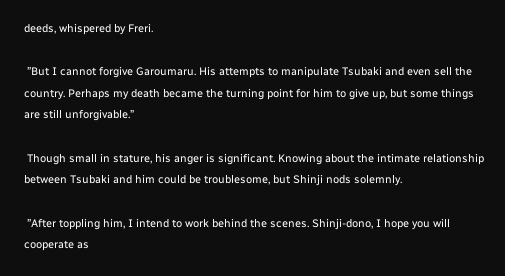deeds, whispered by Freri.

 ”But I cannot forgive Garoumaru. His attempts to manipulate Tsubaki and even sell the country. Perhaps my death became the turning point for him to give up, but some things are still unforgivable.”

 Though small in stature, his anger is significant. Knowing about the intimate relationship between Tsubaki and him could be troublesome, but Shinji nods solemnly.

 ”After toppling him, I intend to work behind the scenes. Shinji-dono, I hope you will cooperate as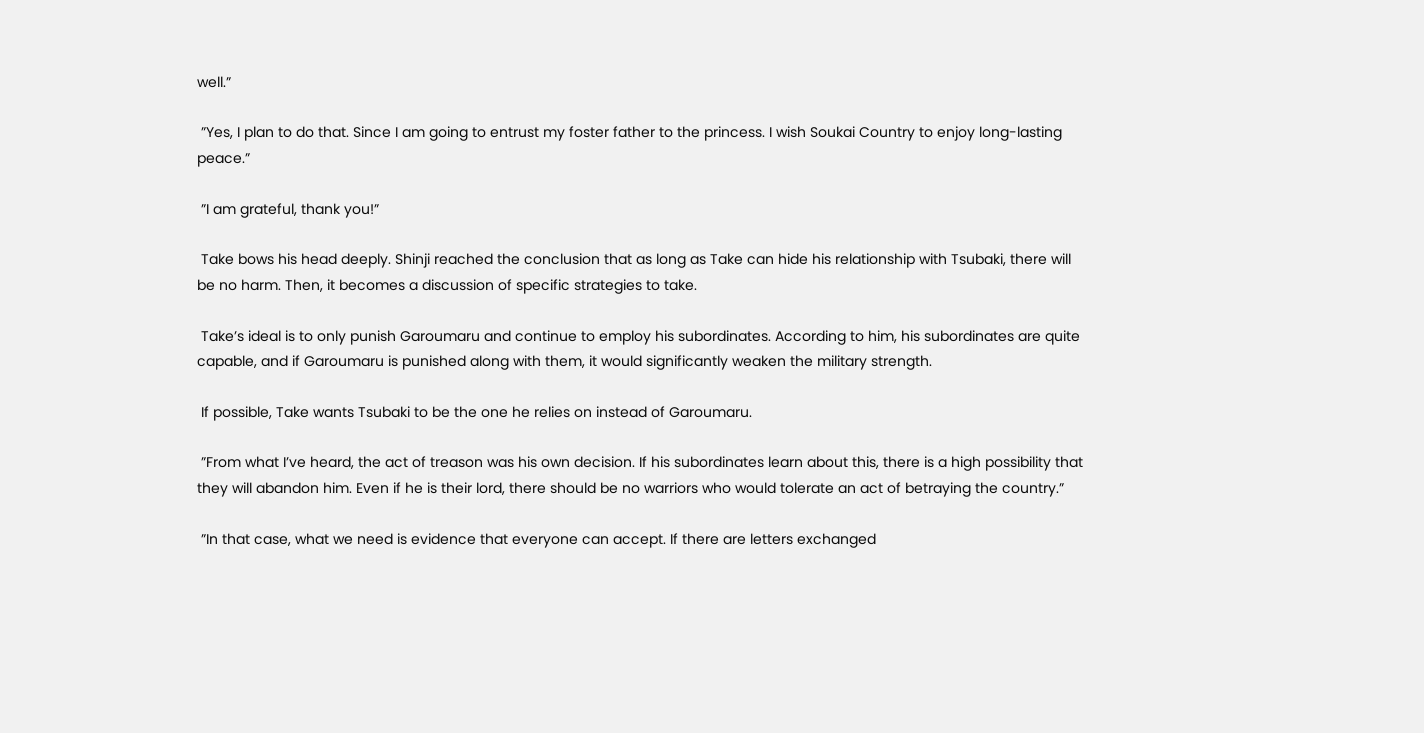well.”

 ”Yes, I plan to do that. Since I am going to entrust my foster father to the princess. I wish Soukai Country to enjoy long-lasting peace.”

 ”I am grateful, thank you!”

 Take bows his head deeply. Shinji reached the conclusion that as long as Take can hide his relationship with Tsubaki, there will be no harm. Then, it becomes a discussion of specific strategies to take.

 Take’s ideal is to only punish Garoumaru and continue to employ his subordinates. According to him, his subordinates are quite capable, and if Garoumaru is punished along with them, it would significantly weaken the military strength.

 If possible, Take wants Tsubaki to be the one he relies on instead of Garoumaru.

 ”From what I’ve heard, the act of treason was his own decision. If his subordinates learn about this, there is a high possibility that they will abandon him. Even if he is their lord, there should be no warriors who would tolerate an act of betraying the country.”

 ”In that case, what we need is evidence that everyone can accept. If there are letters exchanged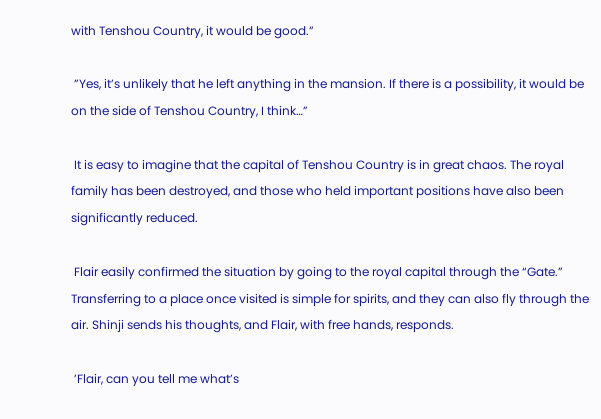with Tenshou Country, it would be good.”

 ”Yes, it’s unlikely that he left anything in the mansion. If there is a possibility, it would be on the side of Tenshou Country, I think…”

 It is easy to imagine that the capital of Tenshou Country is in great chaos. The royal family has been destroyed, and those who held important positions have also been significantly reduced.

 Flair easily confirmed the situation by going to the royal capital through the “Gate.” Transferring to a place once visited is simple for spirits, and they can also fly through the air. Shinji sends his thoughts, and Flair, with free hands, responds.

 ’Flair, can you tell me what’s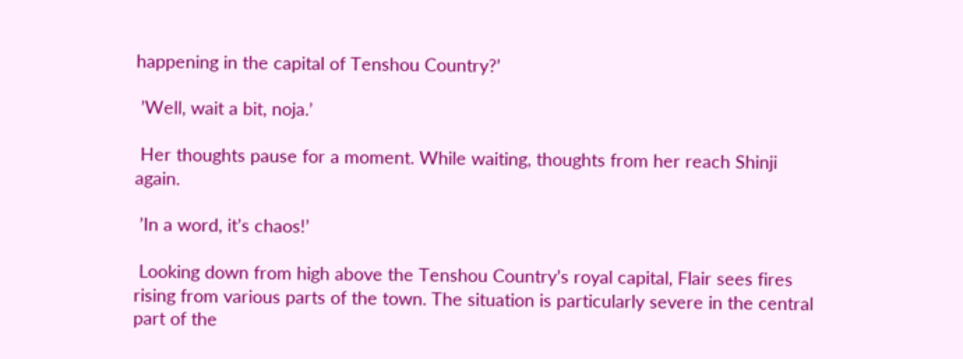happening in the capital of Tenshou Country?’

 ’Well, wait a bit, noja.’

 Her thoughts pause for a moment. While waiting, thoughts from her reach Shinji again.

 ’In a word, it’s chaos!’

 Looking down from high above the Tenshou Country’s royal capital, Flair sees fires rising from various parts of the town. The situation is particularly severe in the central part of the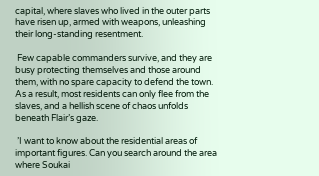capital, where slaves who lived in the outer parts have risen up, armed with weapons, unleashing their long-standing resentment.

 Few capable commanders survive, and they are busy protecting themselves and those around them, with no spare capacity to defend the town. As a result, most residents can only flee from the slaves, and a hellish scene of chaos unfolds beneath Flair’s gaze.

 ’I want to know about the residential areas of important figures. Can you search around the area where Soukai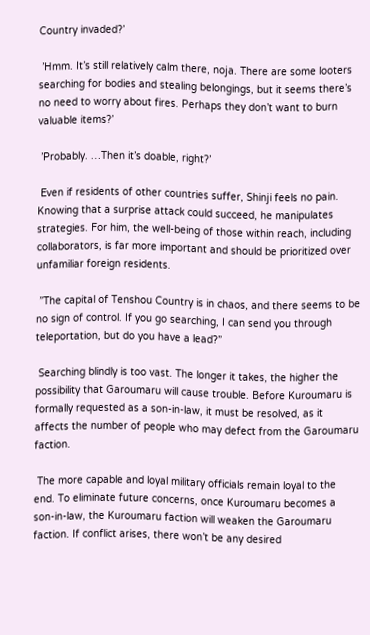Country invaded?’

 ’Hmm. It’s still relatively calm there, noja. There are some looters searching for bodies and stealing belongings, but it seems there’s no need to worry about fires. Perhaps they don’t want to burn valuable items?’

 ’Probably. …Then it’s doable, right?’

 Even if residents of other countries suffer, Shinji feels no pain. Knowing that a surprise attack could succeed, he manipulates strategies. For him, the well-being of those within reach, including collaborators, is far more important and should be prioritized over unfamiliar foreign residents.

 ”The capital of Tenshou Country is in chaos, and there seems to be no sign of control. If you go searching, I can send you through teleportation, but do you have a lead?”

 Searching blindly is too vast. The longer it takes, the higher the possibility that Garoumaru will cause trouble. Before Kuroumaru is formally requested as a son-in-law, it must be resolved, as it affects the number of people who may defect from the Garoumaru faction.

 The more capable and loyal military officials remain loyal to the end. To eliminate future concerns, once Kuroumaru becomes a son-in-law, the Kuroumaru faction will weaken the Garoumaru faction. If conflict arises, there won’t be any desired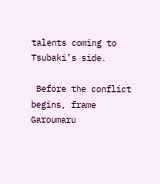talents coming to Tsubaki’s side.

 Before the conflict begins, frame Garoumaru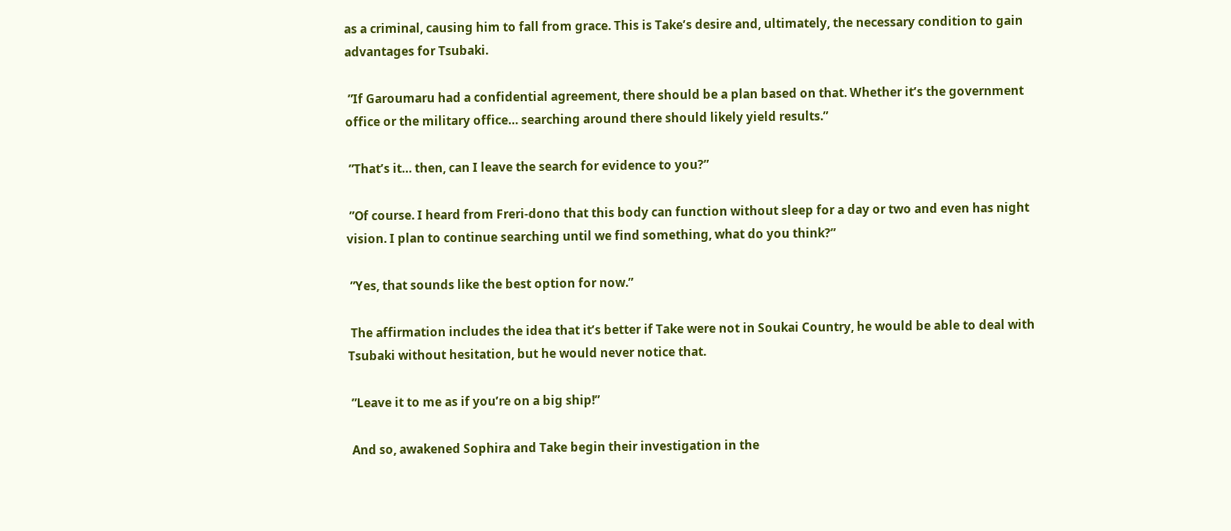as a criminal, causing him to fall from grace. This is Take’s desire and, ultimately, the necessary condition to gain advantages for Tsubaki.

 ”If Garoumaru had a confidential agreement, there should be a plan based on that. Whether it’s the government office or the military office… searching around there should likely yield results.”

 ”That’s it… then, can I leave the search for evidence to you?”

 ”Of course. I heard from Freri-dono that this body can function without sleep for a day or two and even has night vision. I plan to continue searching until we find something, what do you think?”

 ”Yes, that sounds like the best option for now.”

 The affirmation includes the idea that it’s better if Take were not in Soukai Country, he would be able to deal with Tsubaki without hesitation, but he would never notice that.

 ”Leave it to me as if you’re on a big ship!”

 And so, awakened Sophira and Take begin their investigation in the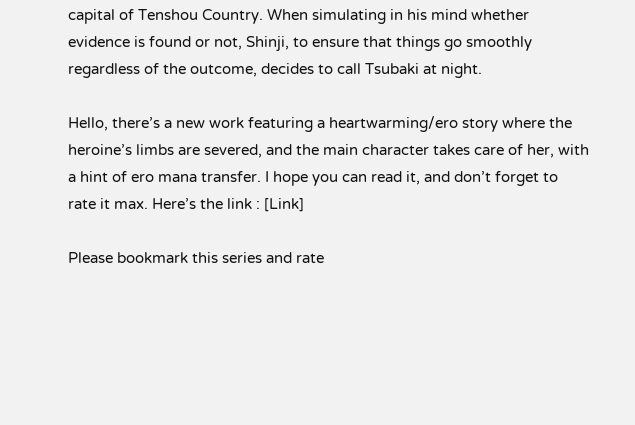capital of Tenshou Country. When simulating in his mind whether evidence is found or not, Shinji, to ensure that things go smoothly regardless of the outcome, decides to call Tsubaki at night.

Hello, there’s a new work featuring a heartwarming/ero story where the heroine’s limbs are severed, and the main character takes care of her, with a hint of ero mana transfer. I hope you can read it, and don’t forget to rate it max. Here’s the link : [Link]

Please bookmark this series and rate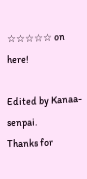☆☆☆☆☆ on here!

Edited by Kanaa-senpai.
Thanks for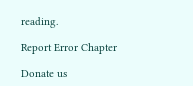reading.

Report Error Chapter

Donate us